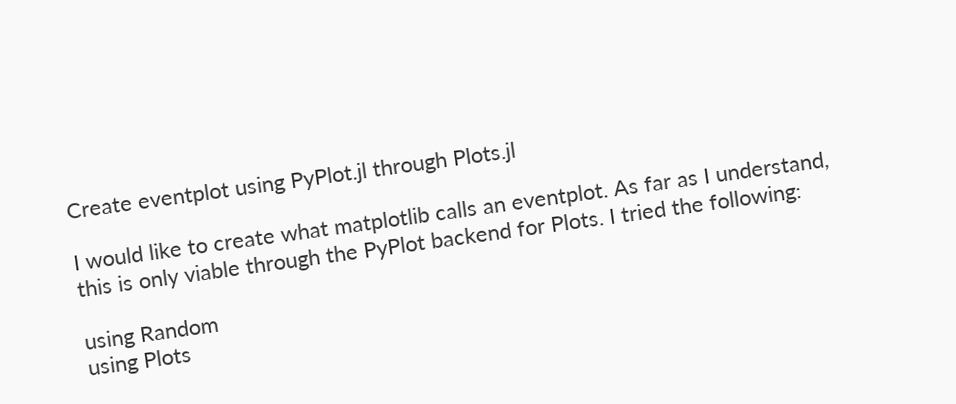Create eventplot using PyPlot.jl through Plots.jl

I would like to create what matplotlib calls an eventplot. As far as I understand, this is only viable through the PyPlot backend for Plots. I tried the following:

using Random
using Plots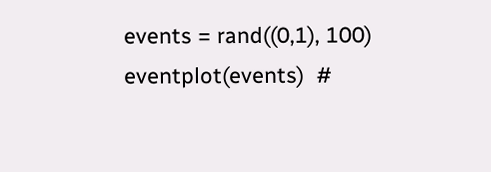events = rand((0,1), 100)
eventplot(events)  #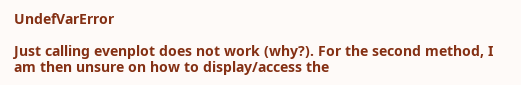UndefVarError

Just calling evenplot does not work (why?). For the second method, I am then unsure on how to display/access the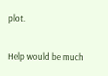plot.

Help would be much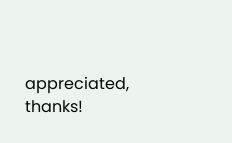appreciated, thanks!